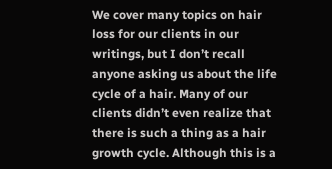We cover many topics on hair loss for our clients in our writings, but I don’t recall anyone asking us about the life cycle of a hair. Many of our clients didn’t even realize that there is such a thing as a hair growth cycle. Although this is a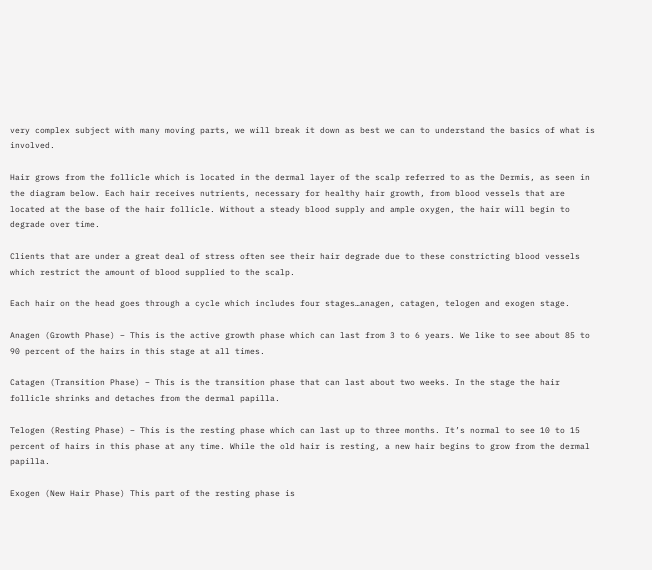very complex subject with many moving parts, we will break it down as best we can to understand the basics of what is involved.

Hair grows from the follicle which is located in the dermal layer of the scalp referred to as the Dermis, as seen in the diagram below. Each hair receives nutrients, necessary for healthy hair growth, from blood vessels that are located at the base of the hair follicle. Without a steady blood supply and ample oxygen, the hair will begin to degrade over time.

Clients that are under a great deal of stress often see their hair degrade due to these constricting blood vessels which restrict the amount of blood supplied to the scalp.

Each hair on the head goes through a cycle which includes four stages…anagen, catagen, telogen and exogen stage.

Anagen (Growth Phase) – This is the active growth phase which can last from 3 to 6 years. We like to see about 85 to 90 percent of the hairs in this stage at all times.

Catagen (Transition Phase) – This is the transition phase that can last about two weeks. In the stage the hair follicle shrinks and detaches from the dermal papilla.

Telogen (Resting Phase) – This is the resting phase which can last up to three months. It’s normal to see 10 to 15 percent of hairs in this phase at any time. While the old hair is resting, a new hair begins to grow from the dermal papilla.

Exogen (New Hair Phase) This part of the resting phase is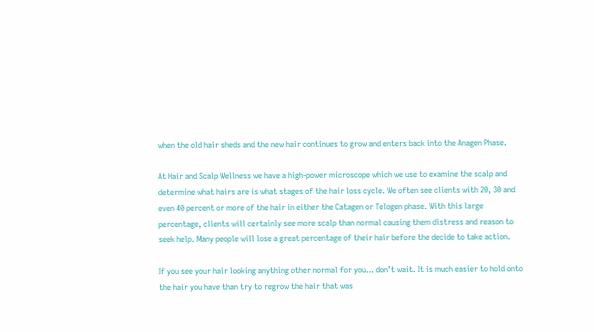when the old hair sheds and the new hair continues to grow and enters back into the Anagen Phase.

At Hair and Scalp Wellness we have a high-power microscope which we use to examine the scalp and determine what hairs are is what stages of the hair loss cycle. We often see clients with 20, 30 and even 40 percent or more of the hair in either the Catagen or Telogen phase. With this large percentage, clients will certainly see more scalp than normal causing them distress and reason to seek help. Many people will lose a great percentage of their hair before the decide to take action.

If you see your hair looking anything other normal for you… don’t wait. It is much easier to hold onto the hair you have than try to regrow the hair that was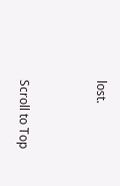lost.


Scroll to Top